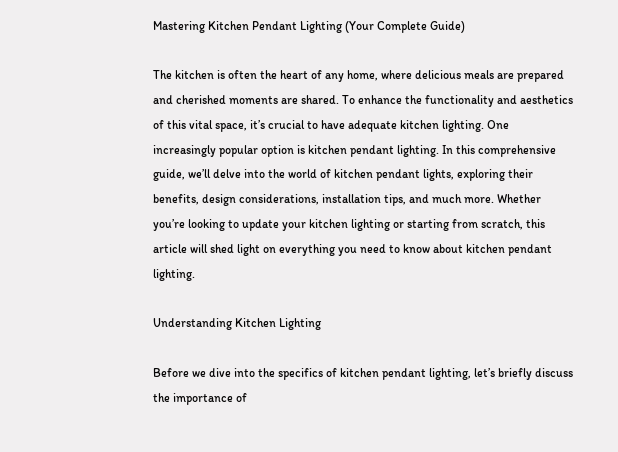Mastering Kitchen Pendant Lighting (Your Complete Guide)

The kitchen is often the heart of any home, where delicious meals are prepared and cherished moments are shared. To enhance the functionality and aesthetics of this vital space, it’s crucial to have adequate kitchen lighting. One increasingly popular option is kitchen pendant lighting. In this comprehensive guide, we’ll delve into the world of kitchen pendant lights, exploring their benefits, design considerations, installation tips, and much more. Whether you’re looking to update your kitchen lighting or starting from scratch, this article will shed light on everything you need to know about kitchen pendant lighting.

Understanding Kitchen Lighting

Before we dive into the specifics of kitchen pendant lighting, let’s briefly discuss the importance of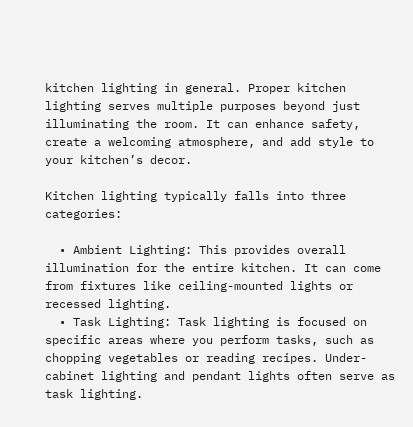kitchen lighting in general. Proper kitchen lighting serves multiple purposes beyond just illuminating the room. It can enhance safety, create a welcoming atmosphere, and add style to your kitchen’s decor.

Kitchen lighting typically falls into three categories:

  • Ambient Lighting: This provides overall illumination for the entire kitchen. It can come from fixtures like ceiling-mounted lights or recessed lighting.
  • Task Lighting: Task lighting is focused on specific areas where you perform tasks, such as chopping vegetables or reading recipes. Under-cabinet lighting and pendant lights often serve as task lighting.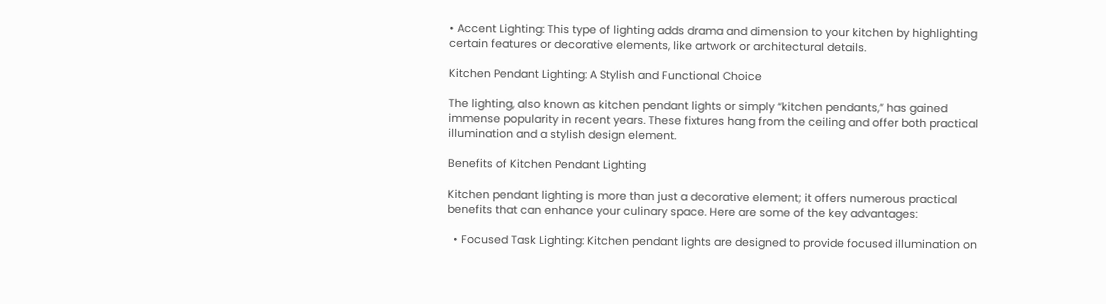• Accent Lighting: This type of lighting adds drama and dimension to your kitchen by highlighting certain features or decorative elements, like artwork or architectural details.

Kitchen Pendant Lighting: A Stylish and Functional Choice

The lighting, also known as kitchen pendant lights or simply “kitchen pendants,” has gained immense popularity in recent years. These fixtures hang from the ceiling and offer both practical illumination and a stylish design element.

Benefits of Kitchen Pendant Lighting

Kitchen pendant lighting is more than just a decorative element; it offers numerous practical benefits that can enhance your culinary space. Here are some of the key advantages:

  • Focused Task Lighting: Kitchen pendant lights are designed to provide focused illumination on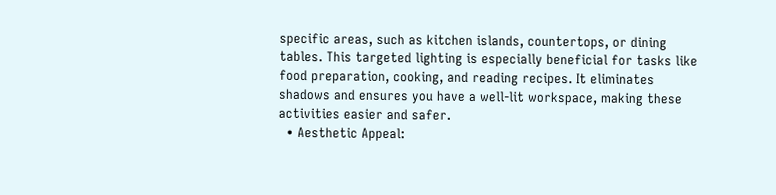specific areas, such as kitchen islands, countertops, or dining tables. This targeted lighting is especially beneficial for tasks like food preparation, cooking, and reading recipes. It eliminates shadows and ensures you have a well-lit workspace, making these activities easier and safer.
  • Aesthetic Appeal: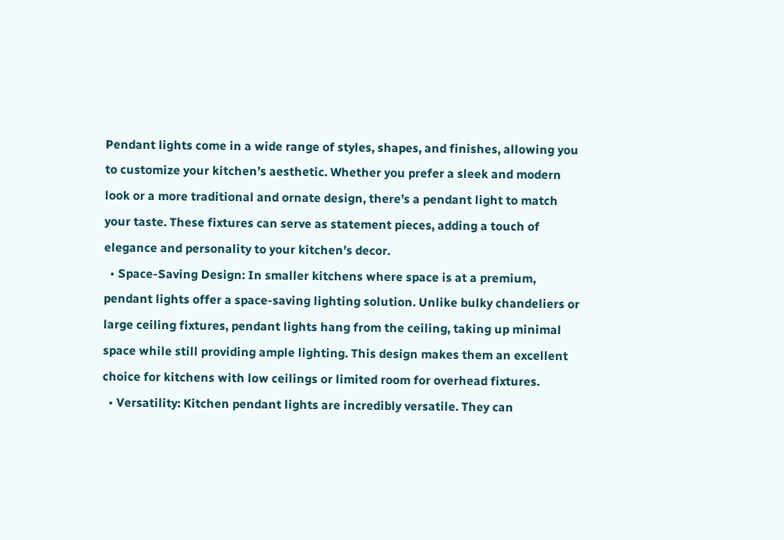Pendant lights come in a wide range of styles, shapes, and finishes, allowing you to customize your kitchen’s aesthetic. Whether you prefer a sleek and modern look or a more traditional and ornate design, there’s a pendant light to match your taste. These fixtures can serve as statement pieces, adding a touch of elegance and personality to your kitchen’s decor.
  • Space-Saving Design: In smaller kitchens where space is at a premium, pendant lights offer a space-saving lighting solution. Unlike bulky chandeliers or large ceiling fixtures, pendant lights hang from the ceiling, taking up minimal space while still providing ample lighting. This design makes them an excellent choice for kitchens with low ceilings or limited room for overhead fixtures.
  • Versatility: Kitchen pendant lights are incredibly versatile. They can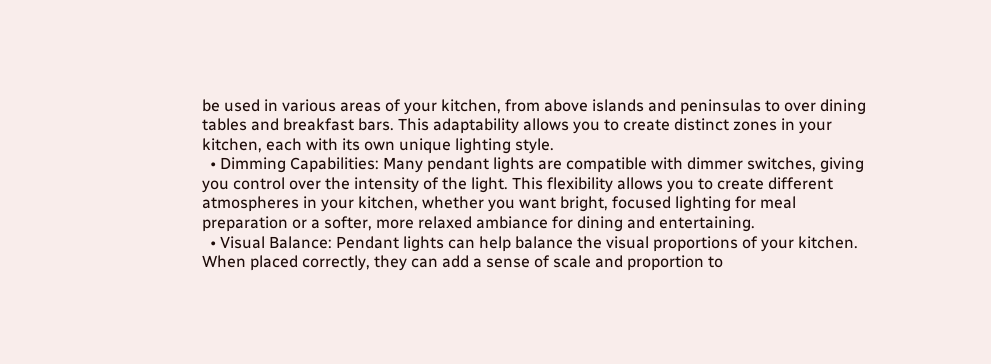be used in various areas of your kitchen, from above islands and peninsulas to over dining tables and breakfast bars. This adaptability allows you to create distinct zones in your kitchen, each with its own unique lighting style.
  • Dimming Capabilities: Many pendant lights are compatible with dimmer switches, giving you control over the intensity of the light. This flexibility allows you to create different atmospheres in your kitchen, whether you want bright, focused lighting for meal preparation or a softer, more relaxed ambiance for dining and entertaining.
  • Visual Balance: Pendant lights can help balance the visual proportions of your kitchen. When placed correctly, they can add a sense of scale and proportion to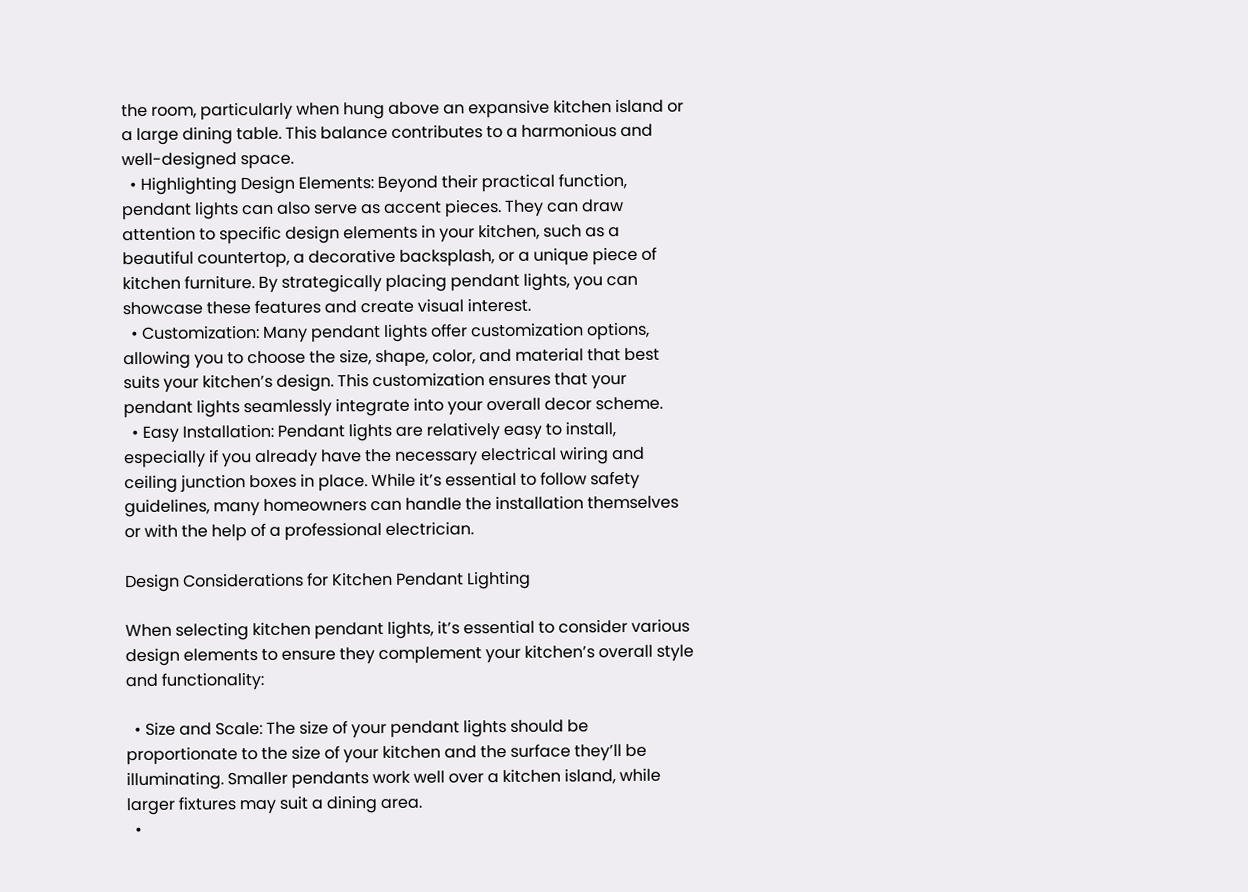the room, particularly when hung above an expansive kitchen island or a large dining table. This balance contributes to a harmonious and well-designed space.
  • Highlighting Design Elements: Beyond their practical function, pendant lights can also serve as accent pieces. They can draw attention to specific design elements in your kitchen, such as a beautiful countertop, a decorative backsplash, or a unique piece of kitchen furniture. By strategically placing pendant lights, you can showcase these features and create visual interest.
  • Customization: Many pendant lights offer customization options, allowing you to choose the size, shape, color, and material that best suits your kitchen’s design. This customization ensures that your pendant lights seamlessly integrate into your overall decor scheme.
  • Easy Installation: Pendant lights are relatively easy to install, especially if you already have the necessary electrical wiring and ceiling junction boxes in place. While it’s essential to follow safety guidelines, many homeowners can handle the installation themselves or with the help of a professional electrician.

Design Considerations for Kitchen Pendant Lighting

When selecting kitchen pendant lights, it’s essential to consider various design elements to ensure they complement your kitchen’s overall style and functionality:

  • Size and Scale: The size of your pendant lights should be proportionate to the size of your kitchen and the surface they’ll be illuminating. Smaller pendants work well over a kitchen island, while larger fixtures may suit a dining area.
  •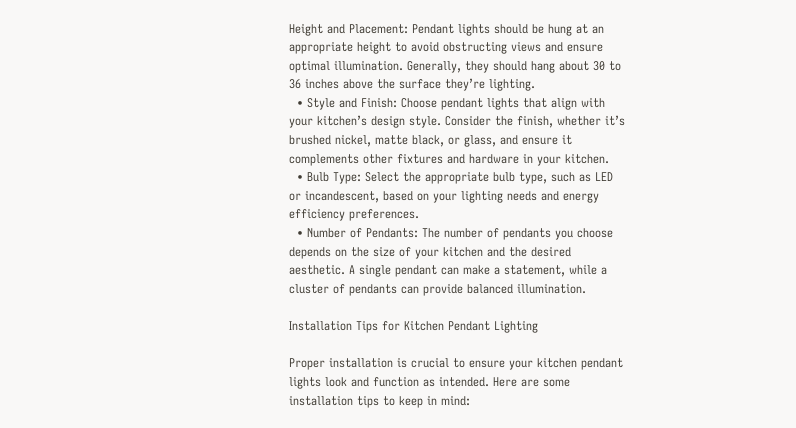Height and Placement: Pendant lights should be hung at an appropriate height to avoid obstructing views and ensure optimal illumination. Generally, they should hang about 30 to 36 inches above the surface they’re lighting.
  • Style and Finish: Choose pendant lights that align with your kitchen’s design style. Consider the finish, whether it’s brushed nickel, matte black, or glass, and ensure it complements other fixtures and hardware in your kitchen.
  • Bulb Type: Select the appropriate bulb type, such as LED or incandescent, based on your lighting needs and energy efficiency preferences.
  • Number of Pendants: The number of pendants you choose depends on the size of your kitchen and the desired aesthetic. A single pendant can make a statement, while a cluster of pendants can provide balanced illumination.

Installation Tips for Kitchen Pendant Lighting

Proper installation is crucial to ensure your kitchen pendant lights look and function as intended. Here are some installation tips to keep in mind: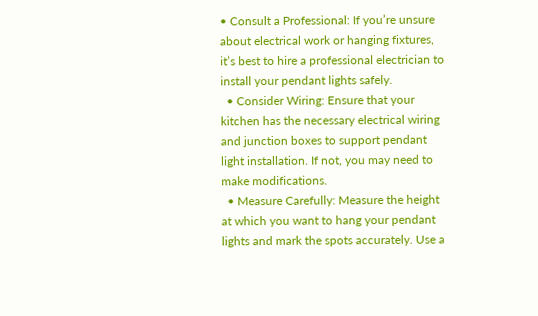• Consult a Professional: If you’re unsure about electrical work or hanging fixtures, it’s best to hire a professional electrician to install your pendant lights safely.
  • Consider Wiring: Ensure that your kitchen has the necessary electrical wiring and junction boxes to support pendant light installation. If not, you may need to make modifications.
  • Measure Carefully: Measure the height at which you want to hang your pendant lights and mark the spots accurately. Use a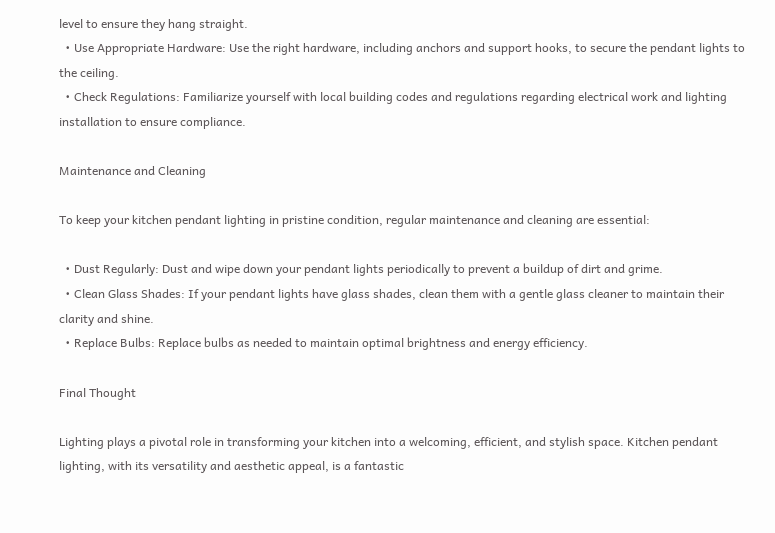level to ensure they hang straight.
  • Use Appropriate Hardware: Use the right hardware, including anchors and support hooks, to secure the pendant lights to the ceiling.
  • Check Regulations: Familiarize yourself with local building codes and regulations regarding electrical work and lighting installation to ensure compliance.

Maintenance and Cleaning

To keep your kitchen pendant lighting in pristine condition, regular maintenance and cleaning are essential:

  • Dust Regularly: Dust and wipe down your pendant lights periodically to prevent a buildup of dirt and grime.
  • Clean Glass Shades: If your pendant lights have glass shades, clean them with a gentle glass cleaner to maintain their clarity and shine.
  • Replace Bulbs: Replace bulbs as needed to maintain optimal brightness and energy efficiency.

Final Thought

Lighting plays a pivotal role in transforming your kitchen into a welcoming, efficient, and stylish space. Kitchen pendant lighting, with its versatility and aesthetic appeal, is a fantastic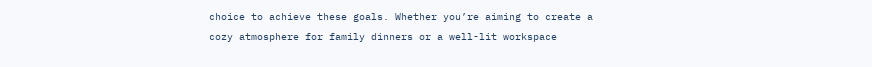choice to achieve these goals. Whether you’re aiming to create a cozy atmosphere for family dinners or a well-lit workspace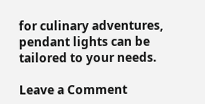for culinary adventures, pendant lights can be tailored to your needs.

Leave a Comment